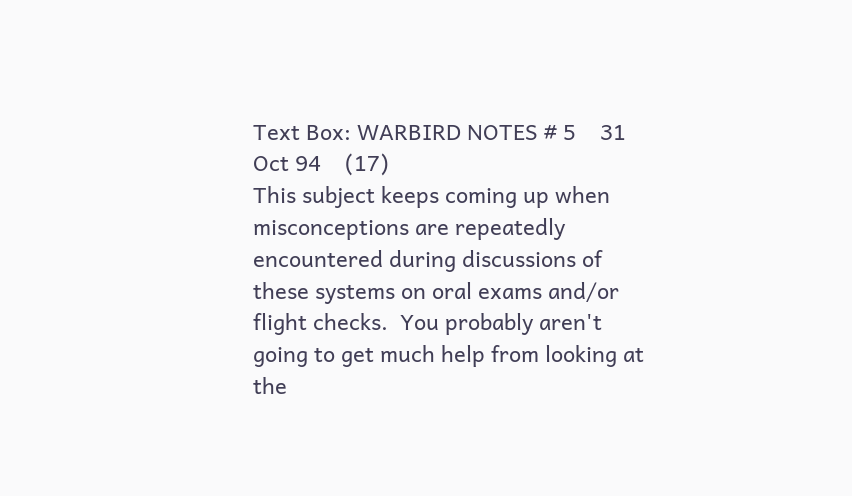Text Box: WARBIRD NOTES # 5    31 Oct 94    (17)
This subject keeps coming up when misconceptions are repeatedly encountered during discussions of these systems on oral exams and/or flight checks.  You probably aren't going to get much help from looking at the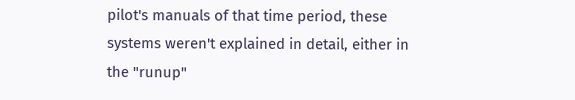pilot's manuals of that time period, these systems weren't explained in detail, either in the "runup"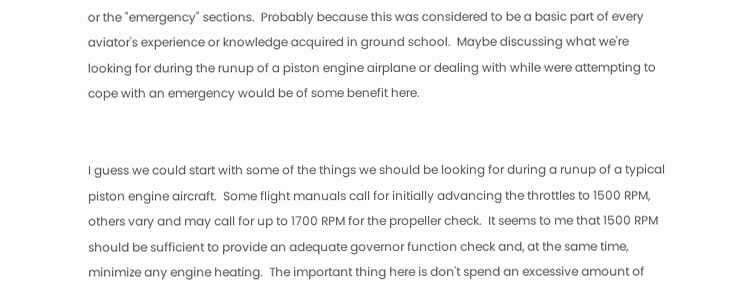or the "emergency" sections.  Probably because this was considered to be a basic part of every aviator's experience or knowledge acquired in ground school.  Maybe discussing what we're looking for during the runup of a piston engine airplane or dealing with while were attempting to cope with an emergency would be of some benefit here.


I guess we could start with some of the things we should be looking for during a runup of a typical piston engine aircraft.  Some flight manuals call for initially advancing the throttles to 1500 RPM, others vary and may call for up to 1700 RPM for the propeller check.  It seems to me that 1500 RPM should be sufficient to provide an adequate governor function check and, at the same time, minimize any engine heating.  The important thing here is don't spend an excessive amount of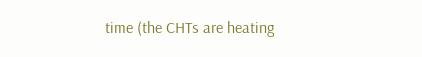time (the CHTs are heating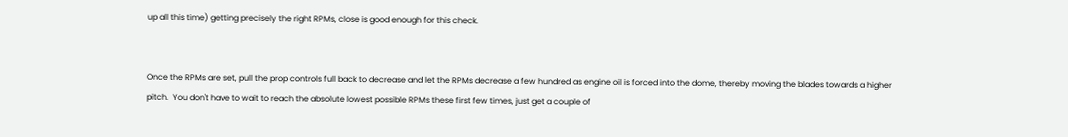up all this time) getting precisely the right RPMs, close is good enough for this check.


Once the RPMs are set, pull the prop controls full back to decrease and let the RPMs decrease a few hundred as engine oil is forced into the dome, thereby moving the blades towards a higher pitch.  You don't have to wait to reach the absolute lowest possible RPMs these first few times, just get a couple of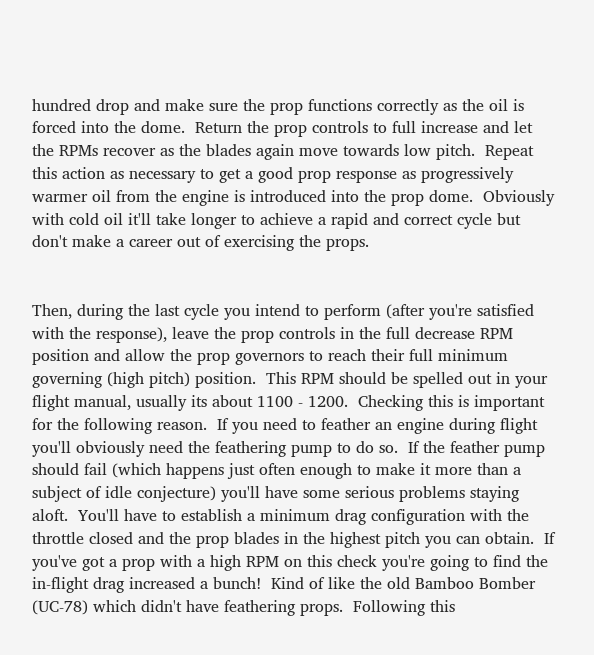hundred drop and make sure the prop functions correctly as the oil is forced into the dome.  Return the prop controls to full increase and let the RPMs recover as the blades again move towards low pitch.  Repeat this action as necessary to get a good prop response as progressively warmer oil from the engine is introduced into the prop dome.  Obviously with cold oil it'll take longer to achieve a rapid and correct cycle but don't make a career out of exercising the props.


Then, during the last cycle you intend to perform (after you're satisfied with the response), leave the prop controls in the full decrease RPM position and allow the prop governors to reach their full minimum governing (high pitch) position.  This RPM should be spelled out in your flight manual, usually its about 1100 - 1200.  Checking this is important for the following reason.  If you need to feather an engine during flight you'll obviously need the feathering pump to do so.  If the feather pump should fail (which happens just often enough to make it more than a subject of idle conjecture) you'll have some serious problems staying aloft.  You'll have to establish a minimum drag configuration with the throttle closed and the prop blades in the highest pitch you can obtain.  If you've got a prop with a high RPM on this check you're going to find the in-flight drag increased a bunch!  Kind of like the old Bamboo Bomber (UC-78) which didn't have feathering props.  Following this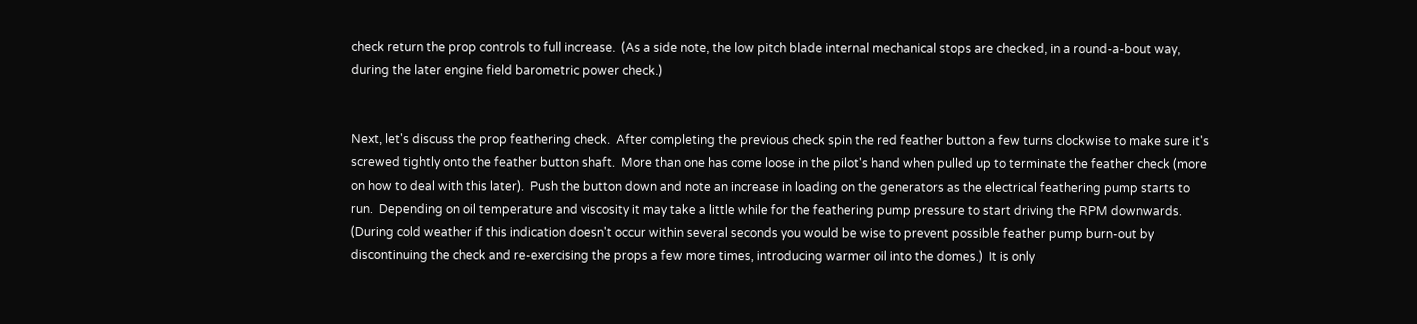check return the prop controls to full increase.  (As a side note, the low pitch blade internal mechanical stops are checked, in a round-a-bout way, during the later engine field barometric power check.)


Next, let's discuss the prop feathering check.  After completing the previous check spin the red feather button a few turns clockwise to make sure it's screwed tightly onto the feather button shaft.  More than one has come loose in the pilot's hand when pulled up to terminate the feather check (more on how to deal with this later).  Push the button down and note an increase in loading on the generators as the electrical feathering pump starts to run.  Depending on oil temperature and viscosity it may take a little while for the feathering pump pressure to start driving the RPM downwards.  (During cold weather if this indication doesn't occur within several seconds you would be wise to prevent possible feather pump burn-out by discontinuing the check and re-exercising the props a few more times, introducing warmer oil into the domes.)  It is only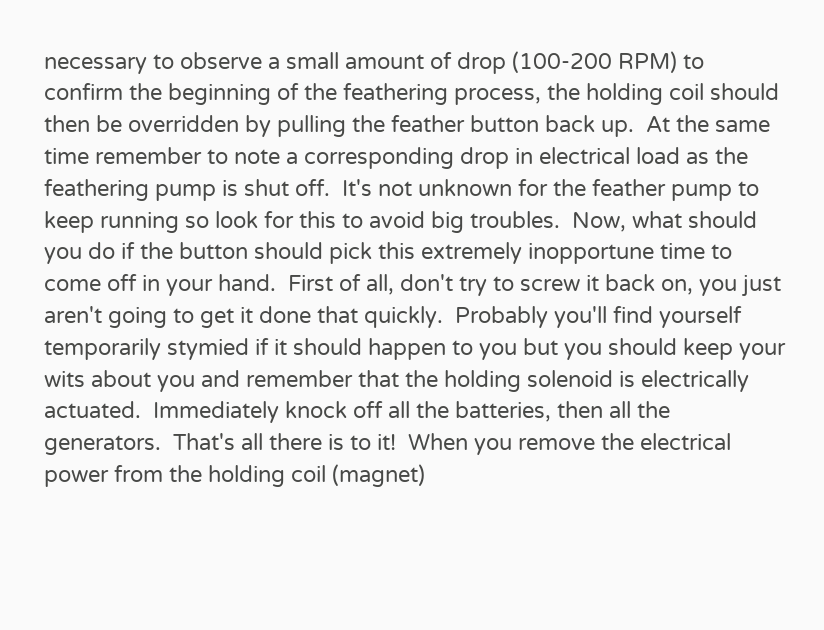necessary to observe a small amount of drop (100-200 RPM) to confirm the beginning of the feathering process, the holding coil should then be overridden by pulling the feather button back up.  At the same time remember to note a corresponding drop in electrical load as the feathering pump is shut off.  It's not unknown for the feather pump to keep running so look for this to avoid big troubles.  Now, what should you do if the button should pick this extremely inopportune time to come off in your hand.  First of all, don't try to screw it back on, you just aren't going to get it done that quickly.  Probably you'll find yourself temporarily stymied if it should happen to you but you should keep your wits about you and remember that the holding solenoid is electrically actuated.  Immediately knock off all the batteries, then all the generators.  That's all there is to it!  When you remove the electrical power from the holding coil (magnet)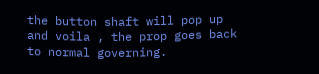the button shaft will pop up and voila , the prop goes back to normal governing.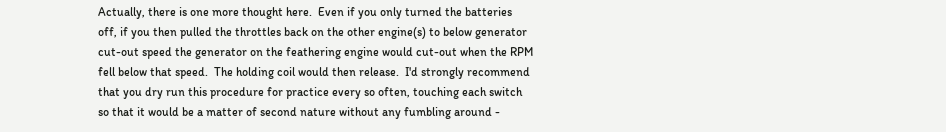Actually, there is one more thought here.  Even if you only turned the batteries off, if you then pulled the throttles back on the other engine(s) to below generator cut-out speed the generator on the feathering engine would cut-out when the RPM fell below that speed.  The holding coil would then release.  I'd strongly recommend that you dry run this procedure for practice every so often, touching each switch so that it would be a matter of second nature without any fumbling around -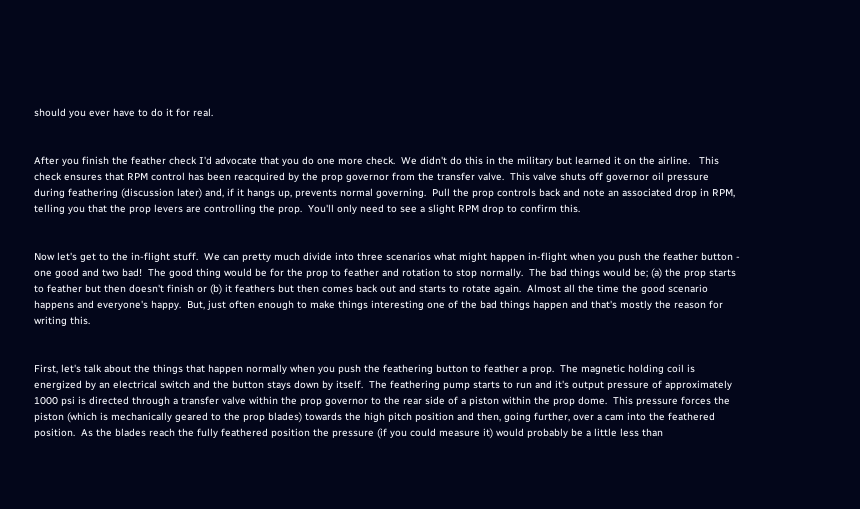should you ever have to do it for real.


After you finish the feather check I'd advocate that you do one more check.  We didn't do this in the military but learned it on the airline.   This check ensures that RPM control has been reacquired by the prop governor from the transfer valve.  This valve shuts off governor oil pressure during feathering (discussion later) and, if it hangs up, prevents normal governing.  Pull the prop controls back and note an associated drop in RPM, telling you that the prop levers are controlling the prop.  You'll only need to see a slight RPM drop to confirm this.


Now let's get to the in-flight stuff.  We can pretty much divide into three scenarios what might happen in-flight when you push the feather button - one good and two bad!  The good thing would be for the prop to feather and rotation to stop normally.  The bad things would be; (a) the prop starts to feather but then doesn't finish or (b) it feathers but then comes back out and starts to rotate again.  Almost all the time the good scenario happens and everyone's happy.  But, just often enough to make things interesting one of the bad things happen and that's mostly the reason for writing this.


First, let's talk about the things that happen normally when you push the feathering button to feather a prop.  The magnetic holding coil is energized by an electrical switch and the button stays down by itself.  The feathering pump starts to run and it's output pressure of approximately 1000 psi is directed through a transfer valve within the prop governor to the rear side of a piston within the prop dome.  This pressure forces the piston (which is mechanically geared to the prop blades) towards the high pitch position and then, going further, over a cam into the feathered position.  As the blades reach the fully feathered position the pressure (if you could measure it) would probably be a little less than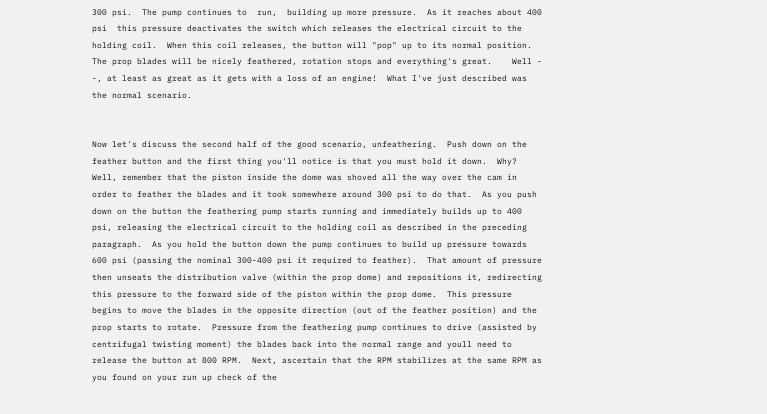300 psi.  The pump continues to  run,  building up more pressure.  As it reaches about 400 psi  this pressure deactivates the switch which releases the electrical circuit to the holding coil.  When this coil releases, the button will "pop" up to its normal position.  The prop blades will be nicely feathered, rotation stops and everything's great.    Well - -, at least as great as it gets with a loss of an engine!  What I've just described was the normal scenario.


Now let's discuss the second half of the good scenario, unfeathering.  Push down on the feather button and the first thing you'll notice is that you must hold it down.  Why?  Well, remember that the piston inside the dome was shoved all the way over the cam in order to feather the blades and it took somewhere around 300 psi to do that.  As you push down on the button the feathering pump starts running and immediately builds up to 400 psi, releasing the electrical circuit to the holding coil as described in the preceding paragraph.  As you hold the button down the pump continues to build up pressure towards 600 psi (passing the nominal 300-400 psi it required to feather).  That amount of pressure then unseats the distribution valve (within the prop dome) and repositions it, redirecting this pressure to the forward side of the piston within the prop dome.  This pressure begins to move the blades in the opposite direction (out of the feather position) and the prop starts to rotate.  Pressure from the feathering pump continues to drive (assisted by centrifugal twisting moment) the blades back into the normal range and youll need to release the button at 800 RPM.  Next, ascertain that the RPM stabilizes at the same RPM as you found on your run up check of the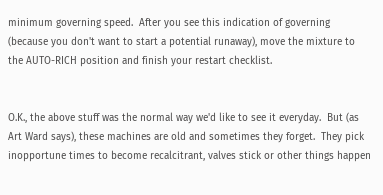minimum governing speed.  After you see this indication of governing (because you don't want to start a potential runaway), move the mixture to the AUTO-RICH position and finish your restart checklist.


O.K., the above stuff was the normal way we'd like to see it everyday.  But (as Art Ward says), these machines are old and sometimes they forget.  They pick inopportune times to become recalcitrant, valves stick or other things happen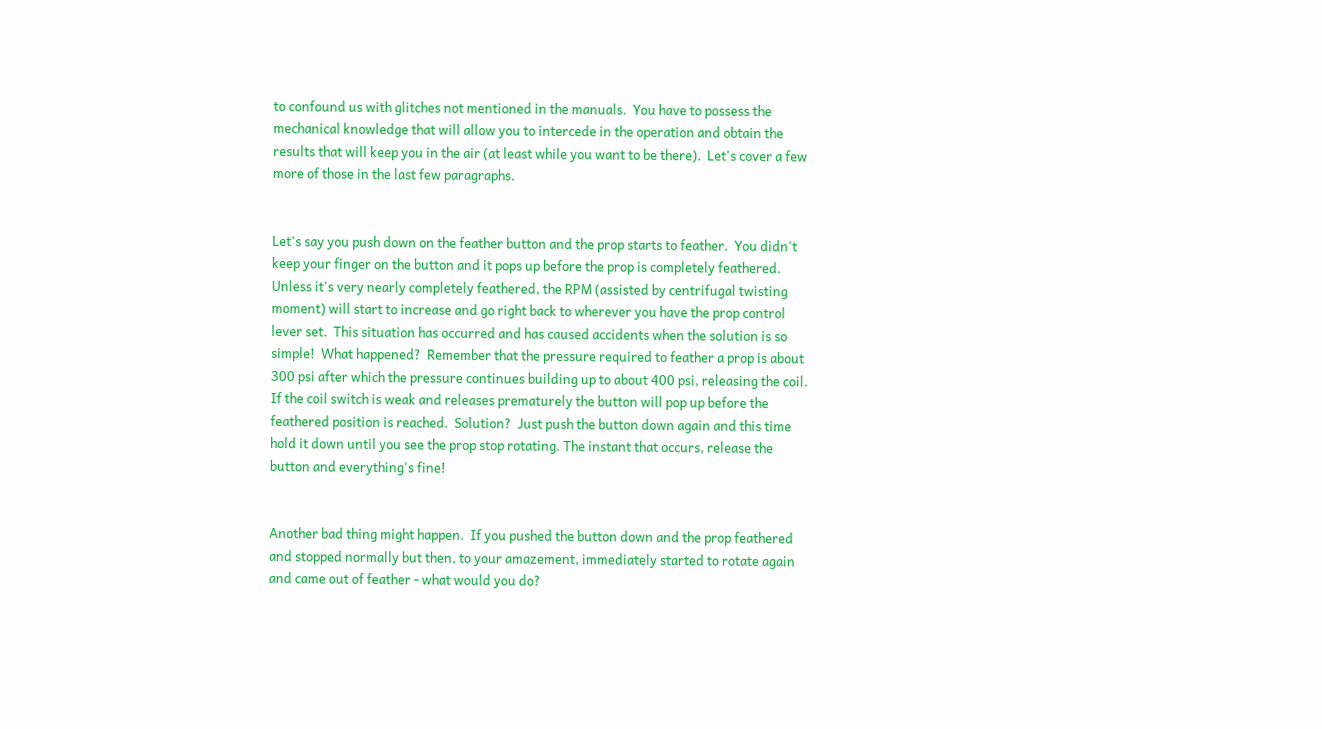to confound us with glitches not mentioned in the manuals.  You have to possess the mechanical knowledge that will allow you to intercede in the operation and obtain the results that will keep you in the air (at least while you want to be there).  Let's cover a few more of those in the last few paragraphs.


Let's say you push down on the feather button and the prop starts to feather.  You didn't keep your finger on the button and it pops up before the prop is completely feathered.  Unless it's very nearly completely feathered, the RPM (assisted by centrifugal twisting moment) will start to increase and go right back to wherever you have the prop control lever set.  This situation has occurred and has caused accidents when the solution is so simple!  What happened?  Remember that the pressure required to feather a prop is about 300 psi after which the pressure continues building up to about 400 psi, releasing the coil.  If the coil switch is weak and releases prematurely the button will pop up before the feathered position is reached.  Solution?  Just push the button down again and this time hold it down until you see the prop stop rotating. The instant that occurs, release the button and everything's fine!


Another bad thing might happen.  If you pushed the button down and the prop feathered and stopped normally but then, to your amazement, immediately started to rotate again and came out of feather - what would you do?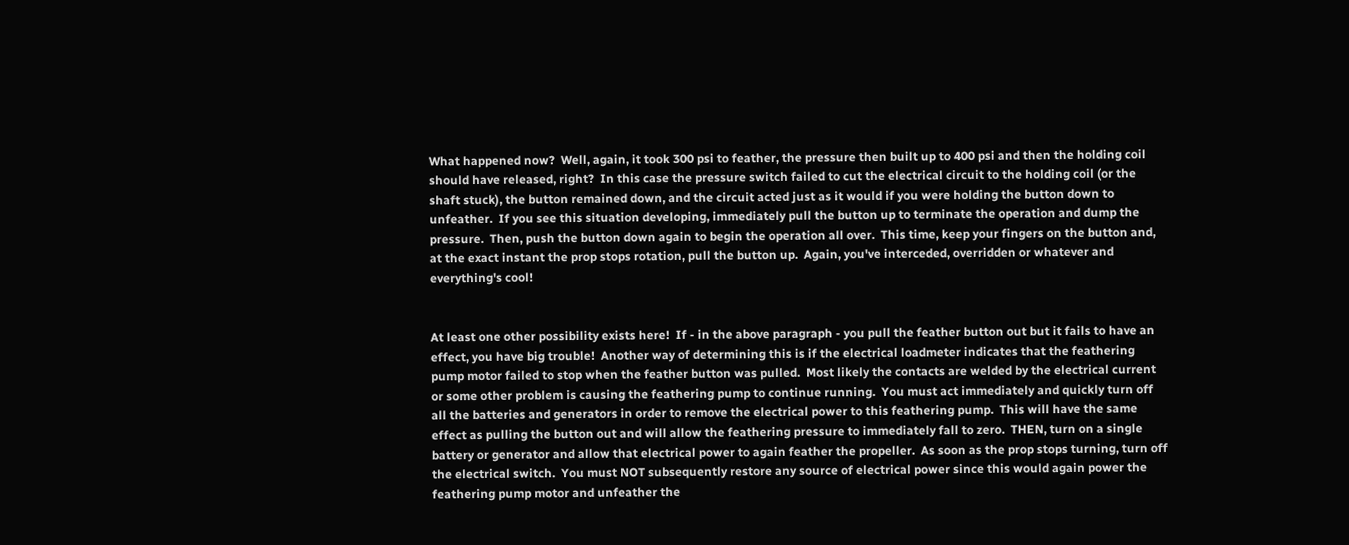What happened now?  Well, again, it took 300 psi to feather, the pressure then built up to 400 psi and then the holding coil should have released, right?  In this case the pressure switch failed to cut the electrical circuit to the holding coil (or the shaft stuck), the button remained down, and the circuit acted just as it would if you were holding the button down to unfeather.  If you see this situation developing, immediately pull the button up to terminate the operation and dump the pressure.  Then, push the button down again to begin the operation all over.  This time, keep your fingers on the button and, at the exact instant the prop stops rotation, pull the button up.  Again, you've interceded, overridden or whatever and everything's cool!


At least one other possibility exists here!  If - in the above paragraph - you pull the feather button out but it fails to have an effect, you have big trouble!  Another way of determining this is if the electrical loadmeter indicates that the feathering pump motor failed to stop when the feather button was pulled.  Most likely the contacts are welded by the electrical current or some other problem is causing the feathering pump to continue running.  You must act immediately and quickly turn off all the batteries and generators in order to remove the electrical power to this feathering pump.  This will have the same effect as pulling the button out and will allow the feathering pressure to immediately fall to zero.  THEN, turn on a single battery or generator and allow that electrical power to again feather the propeller.  As soon as the prop stops turning, turn off the electrical switch.  You must NOT subsequently restore any source of electrical power since this would again power the feathering pump motor and unfeather the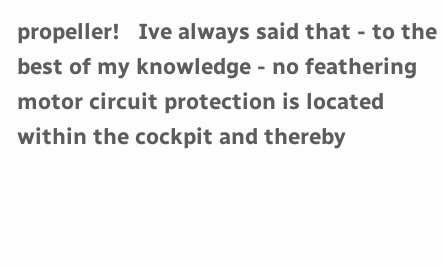propeller!   Ive always said that - to the best of my knowledge - no feathering motor circuit protection is located within the cockpit and thereby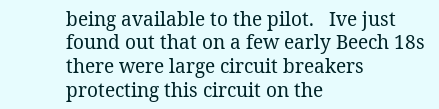being available to the pilot.   Ive just found out that on a few early Beech 18s there were large circuit breakers protecting this circuit on the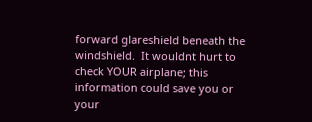forward glareshield beneath the windshield.  It wouldnt hurt to check YOUR airplane; this information could save you or your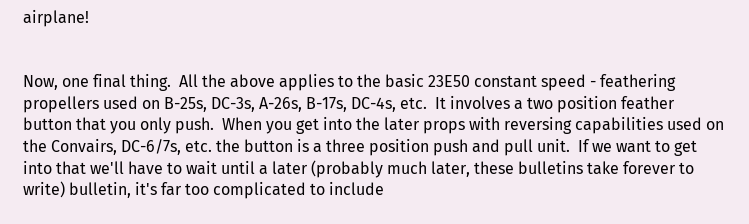airplane!


Now, one final thing.  All the above applies to the basic 23E50 constant speed - feathering  propellers used on B-25s, DC-3s, A-26s, B-17s, DC-4s, etc.  It involves a two position feather button that you only push.  When you get into the later props with reversing capabilities used on the Convairs, DC-6/7s, etc. the button is a three position push and pull unit.  If we want to get into that we'll have to wait until a later (probably much later, these bulletins take forever to write) bulletin, it's far too complicated to include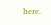here.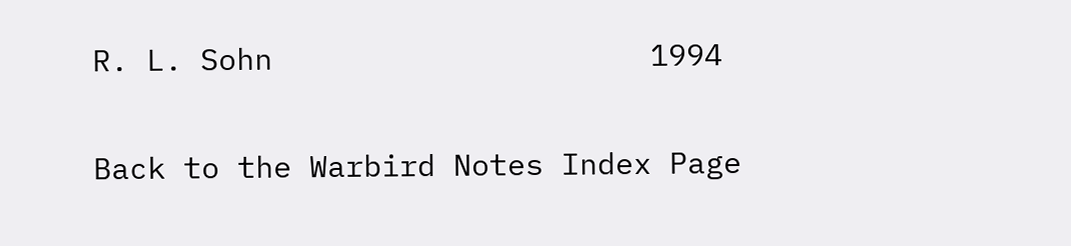R. L. Sohn                     1994

Back to the Warbird Notes Index Page